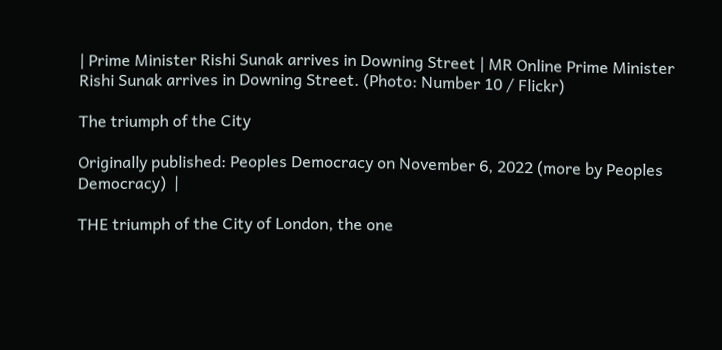| Prime Minister Rishi Sunak arrives in Downing Street | MR Online Prime Minister Rishi Sunak arrives in Downing Street. (Photo: Number 10 / Flickr)

The triumph of the City

Originally published: Peoples Democracy on November 6, 2022 (more by Peoples Democracy)  |

THE triumph of the City of London, the one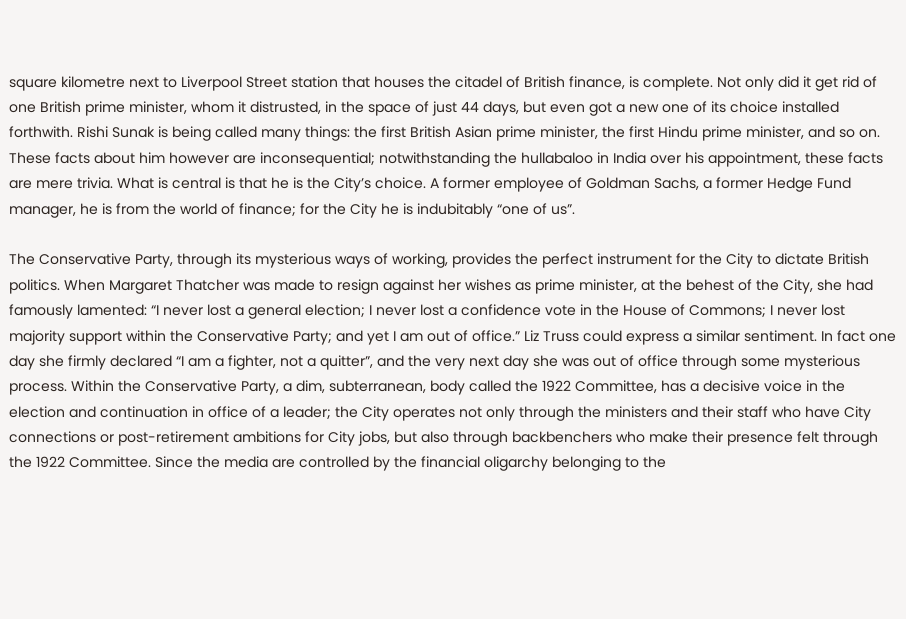square kilometre next to Liverpool Street station that houses the citadel of British finance, is complete. Not only did it get rid of one British prime minister, whom it distrusted, in the space of just 44 days, but even got a new one of its choice installed forthwith. Rishi Sunak is being called many things: the first British Asian prime minister, the first Hindu prime minister, and so on. These facts about him however are inconsequential; notwithstanding the hullabaloo in India over his appointment, these facts are mere trivia. What is central is that he is the City’s choice. A former employee of Goldman Sachs, a former Hedge Fund manager, he is from the world of finance; for the City he is indubitably “one of us”.

The Conservative Party, through its mysterious ways of working, provides the perfect instrument for the City to dictate British politics. When Margaret Thatcher was made to resign against her wishes as prime minister, at the behest of the City, she had famously lamented: “I never lost a general election; I never lost a confidence vote in the House of Commons; I never lost majority support within the Conservative Party; and yet I am out of office.” Liz Truss could express a similar sentiment. In fact one day she firmly declared “I am a fighter, not a quitter”, and the very next day she was out of office through some mysterious process. Within the Conservative Party, a dim, subterranean, body called the 1922 Committee, has a decisive voice in the election and continuation in office of a leader; the City operates not only through the ministers and their staff who have City connections or post-retirement ambitions for City jobs, but also through backbenchers who make their presence felt through the 1922 Committee. Since the media are controlled by the financial oligarchy belonging to the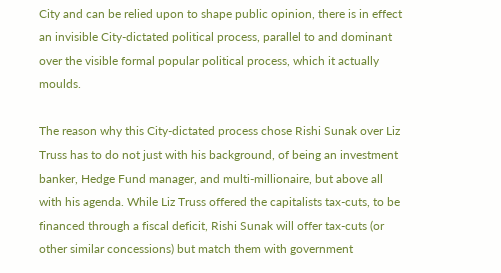City and can be relied upon to shape public opinion, there is in effect an invisible City-dictated political process, parallel to and dominant over the visible formal popular political process, which it actually moulds.

The reason why this City-dictated process chose Rishi Sunak over Liz Truss has to do not just with his background, of being an investment banker, Hedge Fund manager, and multi-millionaire, but above all with his agenda. While Liz Truss offered the capitalists tax-cuts, to be financed through a fiscal deficit, Rishi Sunak will offer tax-cuts (or other similar concessions) but match them with government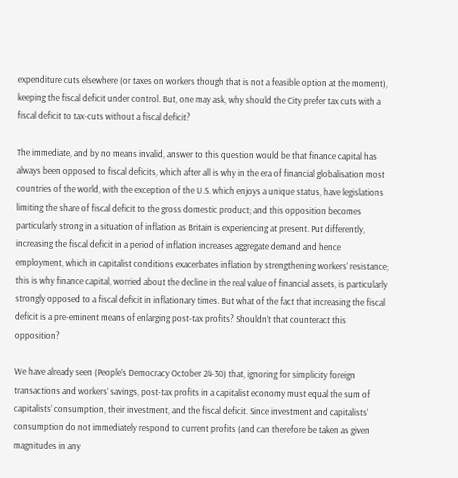expenditure cuts elsewhere (or taxes on workers though that is not a feasible option at the moment), keeping the fiscal deficit under control. But, one may ask, why should the City prefer tax cuts with a fiscal deficit to tax-cuts without a fiscal deficit?

The immediate, and by no means invalid, answer to this question would be that finance capital has always been opposed to fiscal deficits, which after all is why in the era of financial globalisation most countries of the world, with the exception of the U.S. which enjoys a unique status, have legislations limiting the share of fiscal deficit to the gross domestic product; and this opposition becomes particularly strong in a situation of inflation as Britain is experiencing at present. Put differently, increasing the fiscal deficit in a period of inflation increases aggregate demand and hence employment, which in capitalist conditions exacerbates inflation by strengthening workers’ resistance; this is why finance capital, worried about the decline in the real value of financial assets, is particularly strongly opposed to a fiscal deficit in inflationary times. But what of the fact that increasing the fiscal deficit is a pre-eminent means of enlarging post-tax profits? Shouldn’t that counteract this opposition?

We have already seen (People’s Democracy October 24-30) that, ignoring for simplicity foreign transactions and workers’ savings, post-tax profits in a capitalist economy must equal the sum of capitalists’ consumption, their investment, and the fiscal deficit. Since investment and capitalists’ consumption do not immediately respond to current profits (and can therefore be taken as given magnitudes in any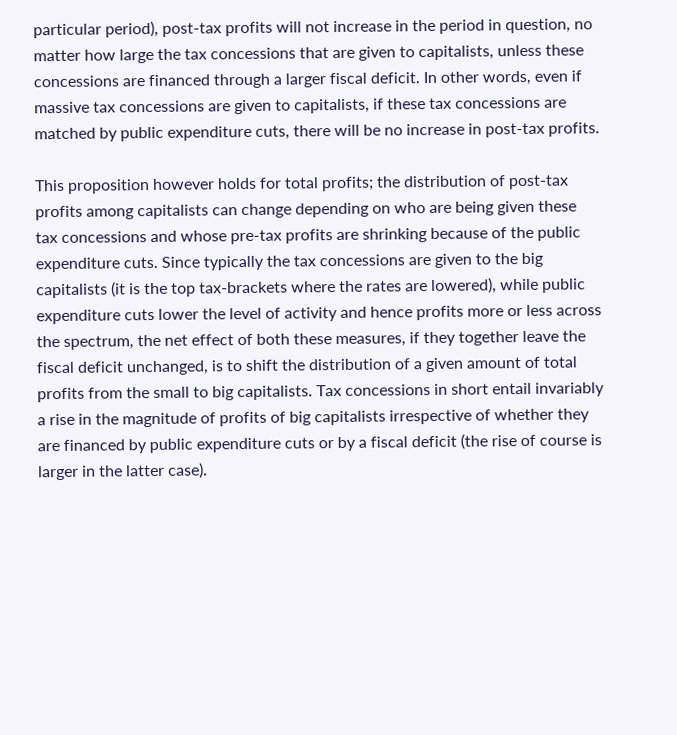particular period), post-tax profits will not increase in the period in question, no matter how large the tax concessions that are given to capitalists, unless these concessions are financed through a larger fiscal deficit. In other words, even if massive tax concessions are given to capitalists, if these tax concessions are matched by public expenditure cuts, there will be no increase in post-tax profits.

This proposition however holds for total profits; the distribution of post-tax profits among capitalists can change depending on who are being given these tax concessions and whose pre-tax profits are shrinking because of the public expenditure cuts. Since typically the tax concessions are given to the big capitalists (it is the top tax-brackets where the rates are lowered), while public expenditure cuts lower the level of activity and hence profits more or less across the spectrum, the net effect of both these measures, if they together leave the fiscal deficit unchanged, is to shift the distribution of a given amount of total profits from the small to big capitalists. Tax concessions in short entail invariably a rise in the magnitude of profits of big capitalists irrespective of whether they are financed by public expenditure cuts or by a fiscal deficit (the rise of course is larger in the latter case).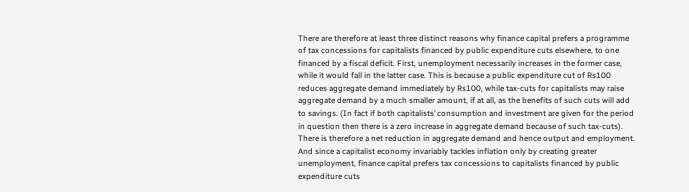There are therefore at least three distinct reasons why finance capital prefers a programme of tax concessions for capitalists financed by public expenditure cuts elsewhere, to one financed by a fiscal deficit. First, unemployment necessarily increases in the former case, while it would fall in the latter case. This is because a public expenditure cut of Rs100 reduces aggregate demand immediately by Rs100, while tax-cuts for capitalists may raise aggregate demand by a much smaller amount, if at all, as the benefits of such cuts will add to savings. (In fact if both capitalists’ consumption and investment are given for the period in question then there is a zero increase in aggregate demand because of such tax-cuts). There is therefore a net reduction in aggregate demand and hence output and employment. And since a capitalist economy invariably tackles inflation only by creating greater unemployment, finance capital prefers tax concessions to capitalists financed by public expenditure cuts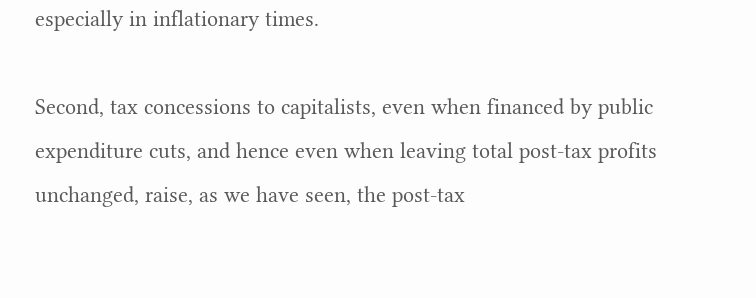especially in inflationary times.

Second, tax concessions to capitalists, even when financed by public expenditure cuts, and hence even when leaving total post-tax profits unchanged, raise, as we have seen, the post-tax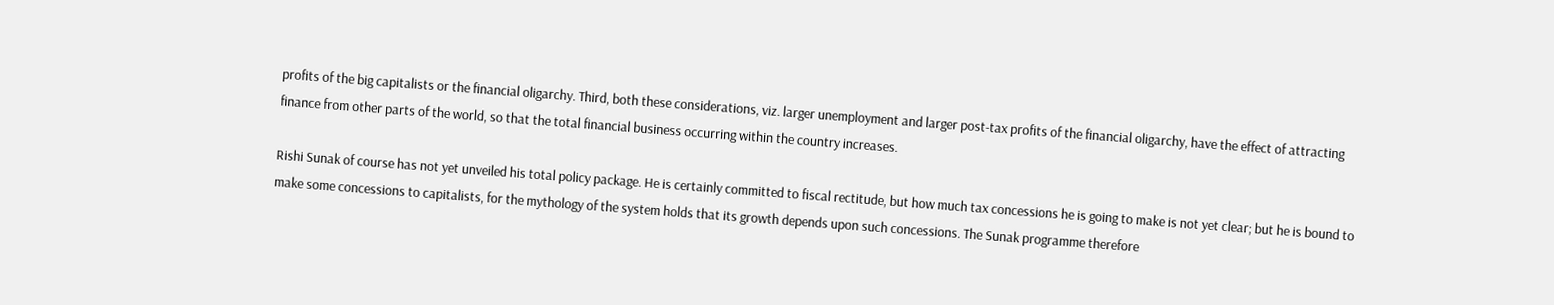profits of the big capitalists or the financial oligarchy. Third, both these considerations, viz. larger unemployment and larger post-tax profits of the financial oligarchy, have the effect of attracting finance from other parts of the world, so that the total financial business occurring within the country increases.

Rishi Sunak of course has not yet unveiled his total policy package. He is certainly committed to fiscal rectitude, but how much tax concessions he is going to make is not yet clear; but he is bound to make some concessions to capitalists, for the mythology of the system holds that its growth depends upon such concessions. The Sunak programme therefore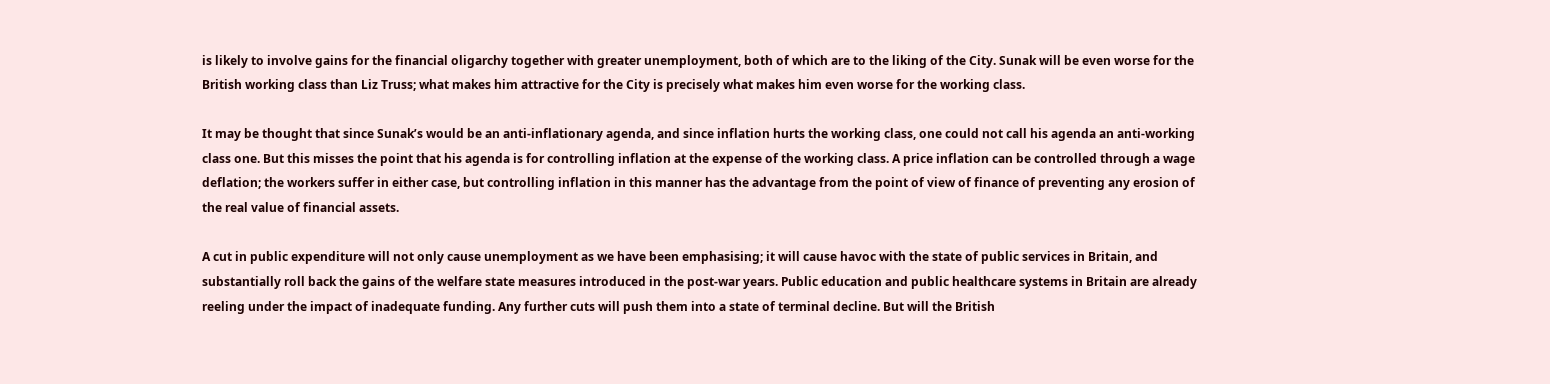is likely to involve gains for the financial oligarchy together with greater unemployment, both of which are to the liking of the City. Sunak will be even worse for the British working class than Liz Truss; what makes him attractive for the City is precisely what makes him even worse for the working class.

It may be thought that since Sunak’s would be an anti-inflationary agenda, and since inflation hurts the working class, one could not call his agenda an anti-working class one. But this misses the point that his agenda is for controlling inflation at the expense of the working class. A price inflation can be controlled through a wage deflation; the workers suffer in either case, but controlling inflation in this manner has the advantage from the point of view of finance of preventing any erosion of the real value of financial assets.

A cut in public expenditure will not only cause unemployment as we have been emphasising; it will cause havoc with the state of public services in Britain, and substantially roll back the gains of the welfare state measures introduced in the post-war years. Public education and public healthcare systems in Britain are already reeling under the impact of inadequate funding. Any further cuts will push them into a state of terminal decline. But will the British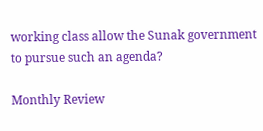working class allow the Sunak government to pursue such an agenda?

Monthly Review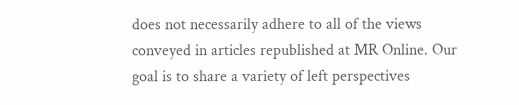does not necessarily adhere to all of the views conveyed in articles republished at MR Online. Our goal is to share a variety of left perspectives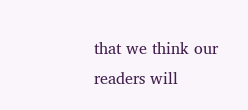that we think our readers will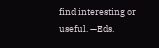find interesting or useful. —Eds.